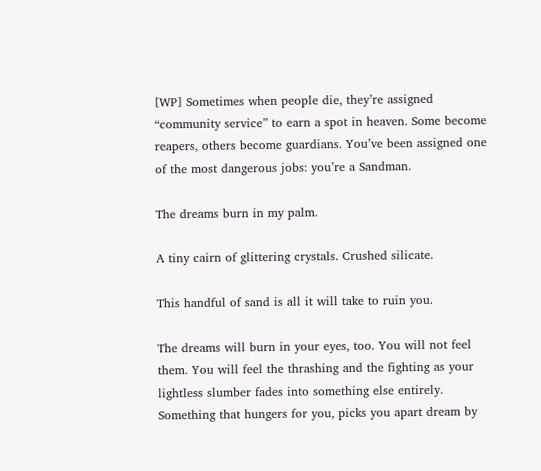[WP] Sometimes when people die, they’re assigned “community service” to earn a spot in heaven. Some become reapers, others become guardians. You’ve been assigned one of the most dangerous jobs: you’re a Sandman.

The dreams burn in my palm.

A tiny cairn of glittering crystals. Crushed silicate.

This handful of sand is all it will take to ruin you.

The dreams will burn in your eyes, too. You will not feel them. You will feel the thrashing and the fighting as your lightless slumber fades into something else entirely. Something that hungers for you, picks you apart dream by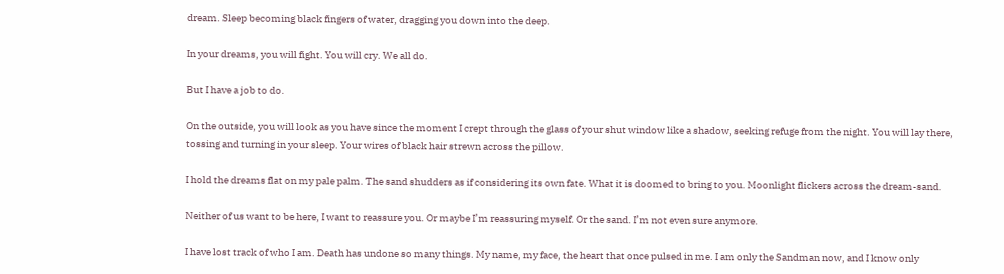dream. Sleep becoming black fingers of water, dragging you down into the deep.

In your dreams, you will fight. You will cry. We all do.

But I have a job to do.

On the outside, you will look as you have since the moment I crept through the glass of your shut window like a shadow, seeking refuge from the night. You will lay there, tossing and turning in your sleep. Your wires of black hair strewn across the pillow.

I hold the dreams flat on my pale palm. The sand shudders as if considering its own fate. What it is doomed to bring to you. Moonlight flickers across the dream-sand.

Neither of us want to be here, I want to reassure you. Or maybe I’m reassuring myself. Or the sand. I’m not even sure anymore.

I have lost track of who I am. Death has undone so many things. My name, my face, the heart that once pulsed in me. I am only the Sandman now, and I know only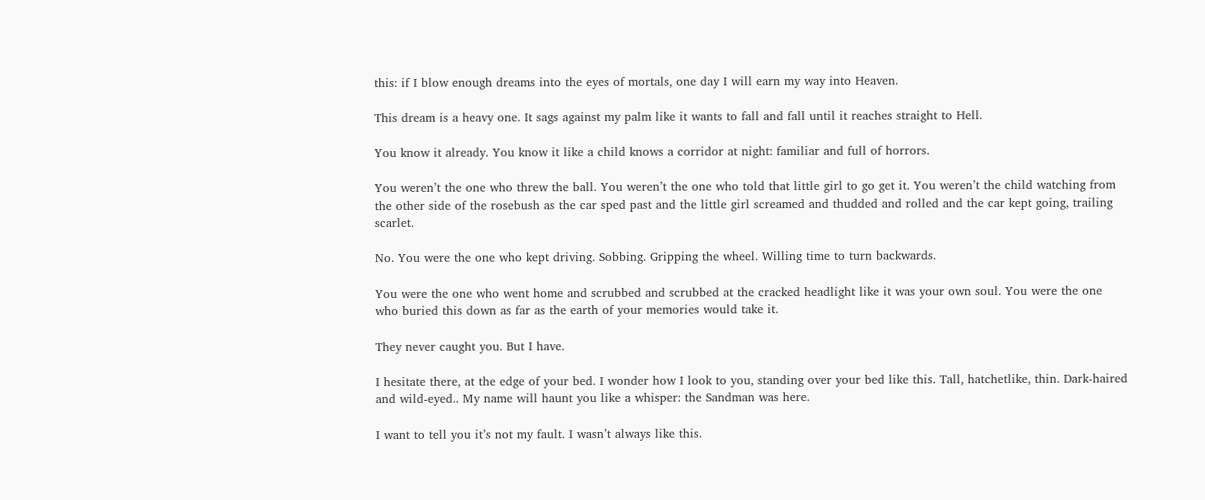this: if I blow enough dreams into the eyes of mortals, one day I will earn my way into Heaven.

This dream is a heavy one. It sags against my palm like it wants to fall and fall until it reaches straight to Hell.

You know it already. You know it like a child knows a corridor at night: familiar and full of horrors.

You weren’t the one who threw the ball. You weren’t the one who told that little girl to go get it. You weren’t the child watching from the other side of the rosebush as the car sped past and the little girl screamed and thudded and rolled and the car kept going, trailing scarlet.

No. You were the one who kept driving. Sobbing. Gripping the wheel. Willing time to turn backwards.

You were the one who went home and scrubbed and scrubbed at the cracked headlight like it was your own soul. You were the one who buried this down as far as the earth of your memories would take it.

They never caught you. But I have.

I hesitate there, at the edge of your bed. I wonder how I look to you, standing over your bed like this. Tall, hatchetlike, thin. Dark-haired and wild-eyed.. My name will haunt you like a whisper: the Sandman was here.

I want to tell you it’s not my fault. I wasn’t always like this.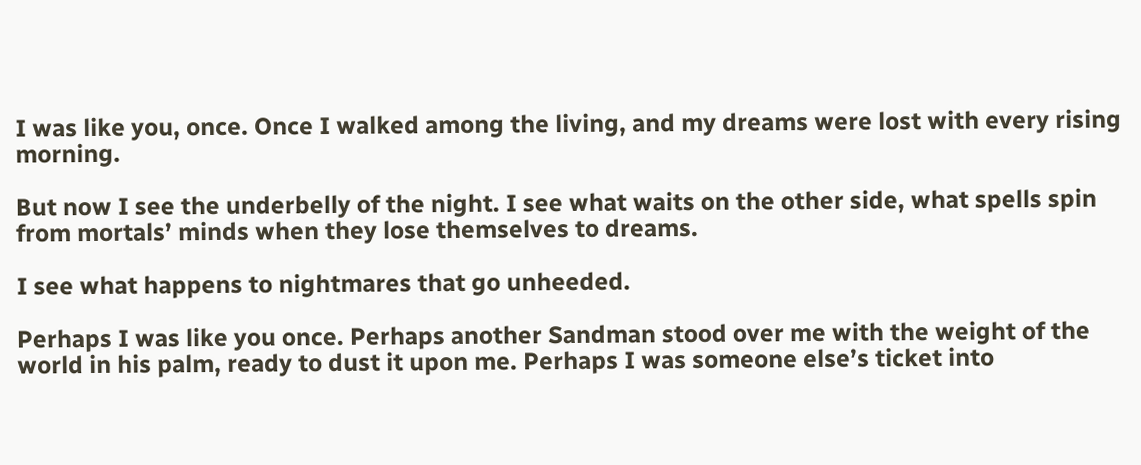I was like you, once. Once I walked among the living, and my dreams were lost with every rising morning.

But now I see the underbelly of the night. I see what waits on the other side, what spells spin from mortals’ minds when they lose themselves to dreams.

I see what happens to nightmares that go unheeded.

Perhaps I was like you once. Perhaps another Sandman stood over me with the weight of the world in his palm, ready to dust it upon me. Perhaps I was someone else’s ticket into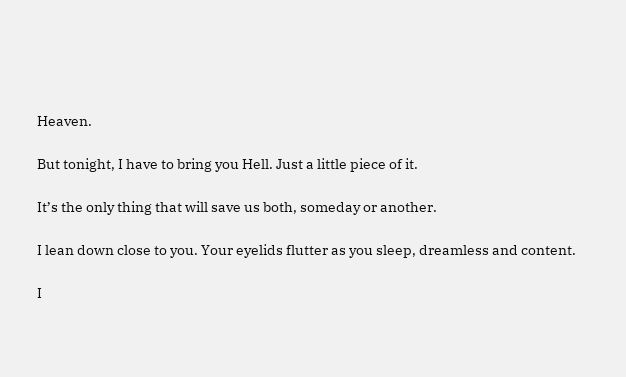Heaven.

But tonight, I have to bring you Hell. Just a little piece of it.

It’s the only thing that will save us both, someday or another.

I lean down close to you. Your eyelids flutter as you sleep, dreamless and content.

I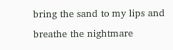bring the sand to my lips and breathe the nightmare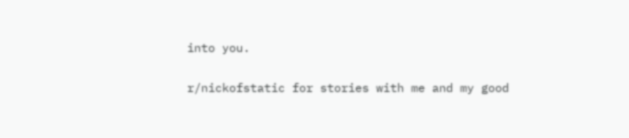into you.

r/nickofstatic for stories with me and my good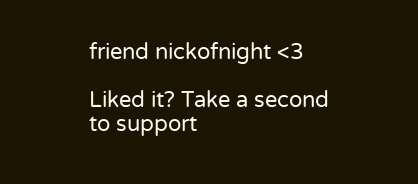friend nickofnight <3

Liked it? Take a second to support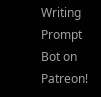Writing Prompt Bot on Patreon!